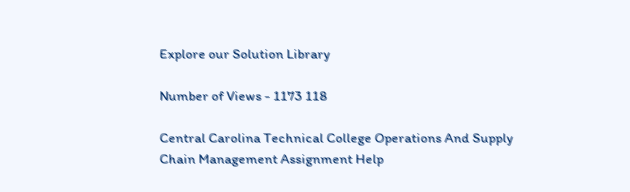Explore our Solution Library

Number of Views - 1173 118

Central Carolina Technical College Operations And Supply Chain Management Assignment Help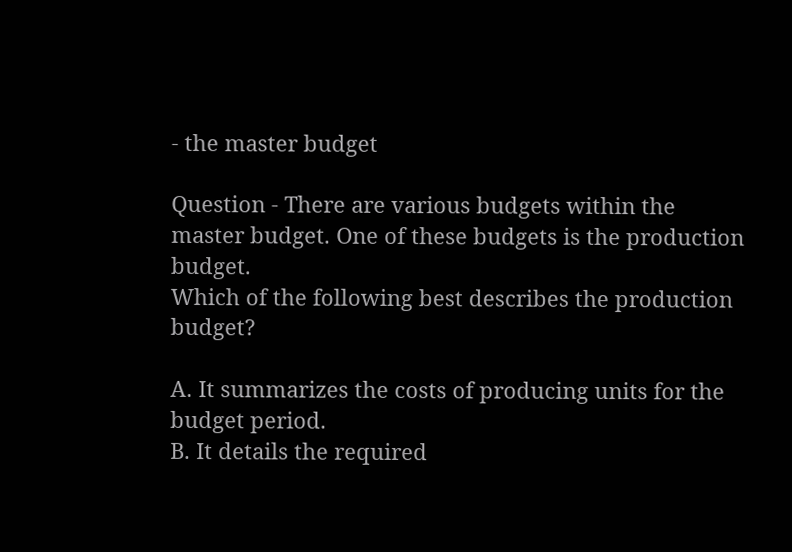- the master budget

Question - There are various budgets within the master budget. One of these budgets is the production budget.
Which of the following best describes the production budget?

A. It summarizes the costs of producing units for the budget period.
B. It details the required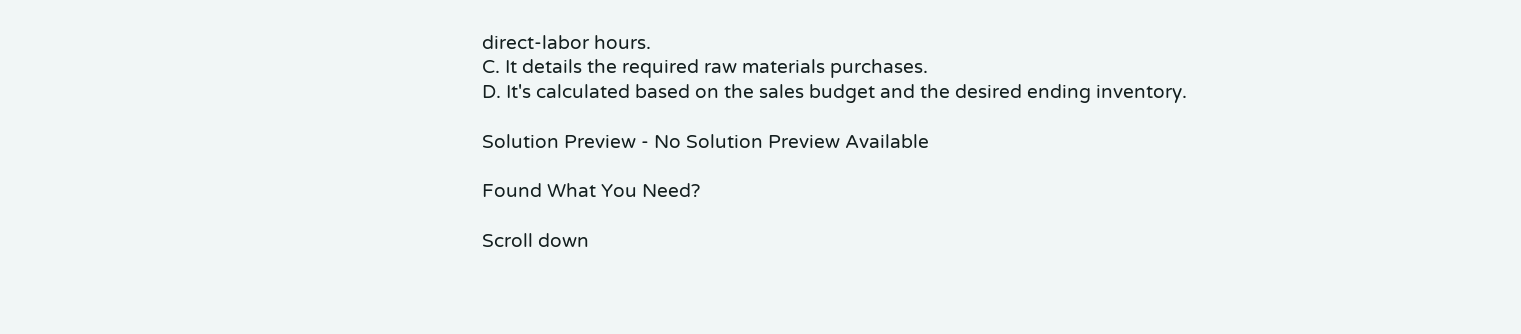direct-labor hours.
C. It details the required raw materials purchases.
D. It's calculated based on the sales budget and the desired ending inventory.

Solution Preview - No Solution Preview Available

Found What You Need?

Scroll down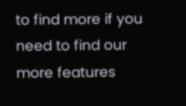to find more if you need to find our more features